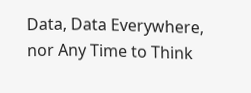Data, Data Everywhere, nor Any Time to Think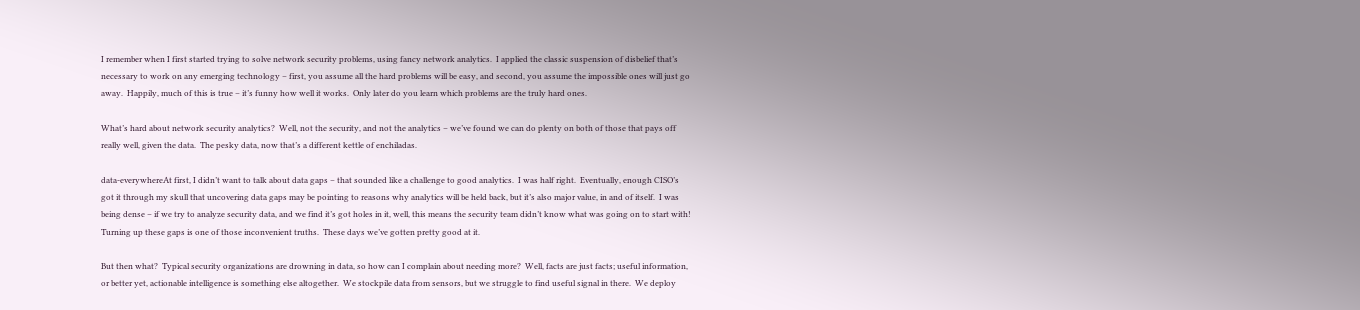I remember when I first started trying to solve network security problems, using fancy network analytics.  I applied the classic suspension of disbelief that’s necessary to work on any emerging technology – first, you assume all the hard problems will be easy, and second, you assume the impossible ones will just go away.  Happily, much of this is true – it’s funny how well it works.  Only later do you learn which problems are the truly hard ones.

What’s hard about network security analytics?  Well, not the security, and not the analytics – we’ve found we can do plenty on both of those that pays off really well, given the data.  The pesky data, now that’s a different kettle of enchiladas.

data-everywhereAt first, I didn’t want to talk about data gaps – that sounded like a challenge to good analytics.  I was half right.  Eventually, enough CISO’s got it through my skull that uncovering data gaps may be pointing to reasons why analytics will be held back, but it’s also major value, in and of itself.  I was being dense – if we try to analyze security data, and we find it’s got holes in it, well, this means the security team didn’t know what was going on to start with!  Turning up these gaps is one of those inconvenient truths.  These days we’ve gotten pretty good at it.

But then what?  Typical security organizations are drowning in data, so how can I complain about needing more?  Well, facts are just facts; useful information, or better yet, actionable intelligence is something else altogether.  We stockpile data from sensors, but we struggle to find useful signal in there.  We deploy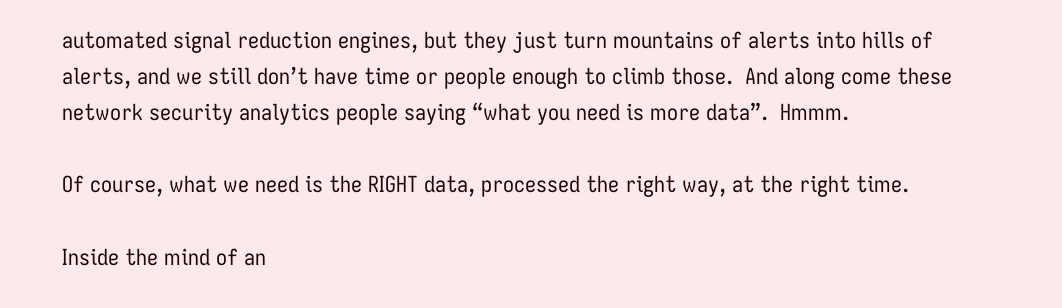automated signal reduction engines, but they just turn mountains of alerts into hills of alerts, and we still don’t have time or people enough to climb those.  And along come these network security analytics people saying “what you need is more data”.  Hmmm.

Of course, what we need is the RIGHT data, processed the right way, at the right time.

Inside the mind of an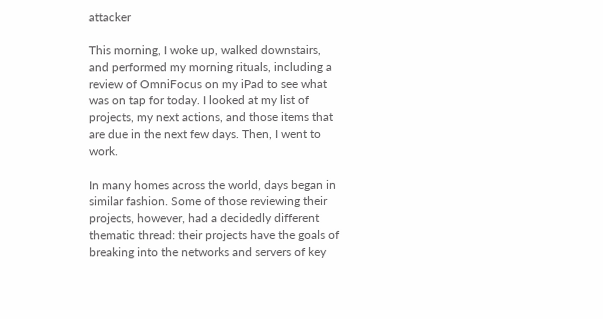attacker

This morning, I woke up, walked downstairs, and performed my morning rituals, including a review of OmniFocus on my iPad to see what was on tap for today. I looked at my list of projects, my next actions, and those items that are due in the next few days. Then, I went to work.

In many homes across the world, days began in similar fashion. Some of those reviewing their projects, however, had a decidedly different thematic thread: their projects have the goals of breaking into the networks and servers of key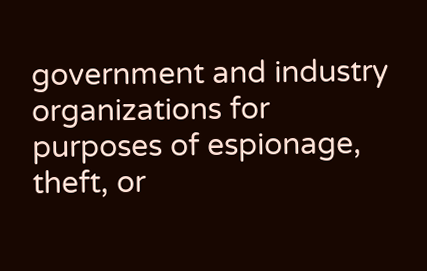government and industry organizations for purposes of espionage, theft, or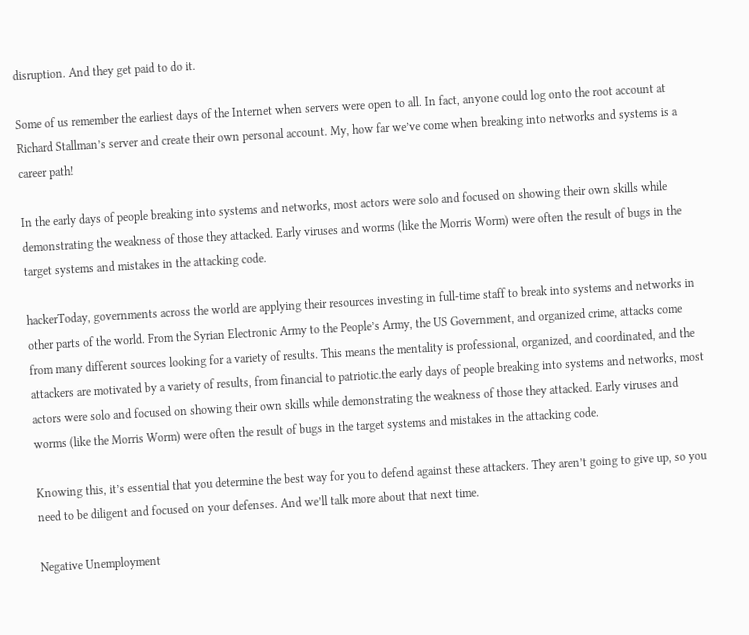disruption. And they get paid to do it.

Some of us remember the earliest days of the Internet when servers were open to all. In fact, anyone could log onto the root account at Richard Stallman’s server and create their own personal account. My, how far we’ve come when breaking into networks and systems is a career path!

In the early days of people breaking into systems and networks, most actors were solo and focused on showing their own skills while demonstrating the weakness of those they attacked. Early viruses and worms (like the Morris Worm) were often the result of bugs in the target systems and mistakes in the attacking code.

hackerToday, governments across the world are applying their resources investing in full-time staff to break into systems and networks in other parts of the world. From the Syrian Electronic Army to the People’s Army, the US Government, and organized crime, attacks come from many different sources looking for a variety of results. This means the mentality is professional, organized, and coordinated, and the attackers are motivated by a variety of results, from financial to patriotic.the early days of people breaking into systems and networks, most actors were solo and focused on showing their own skills while demonstrating the weakness of those they attacked. Early viruses and worms (like the Morris Worm) were often the result of bugs in the target systems and mistakes in the attacking code.

Knowing this, it’s essential that you determine the best way for you to defend against these attackers. They aren’t going to give up, so you need to be diligent and focused on your defenses. And we’ll talk more about that next time.

Negative Unemployment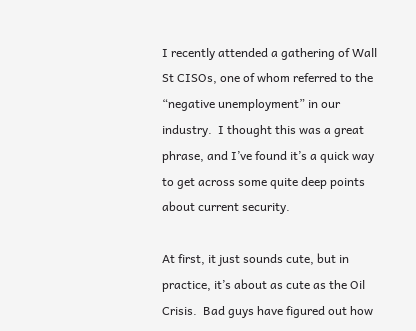I recently attended a gathering of Wall St CISOs, one of whom referred to the “negative unemployment” in our industry.  I thought this was a great phrase, and I’ve found it’s a quick way to get across some quite deep points about current security.

At first, it just sounds cute, but in practice, it’s about as cute as the Oil Crisis.  Bad guys have figured out how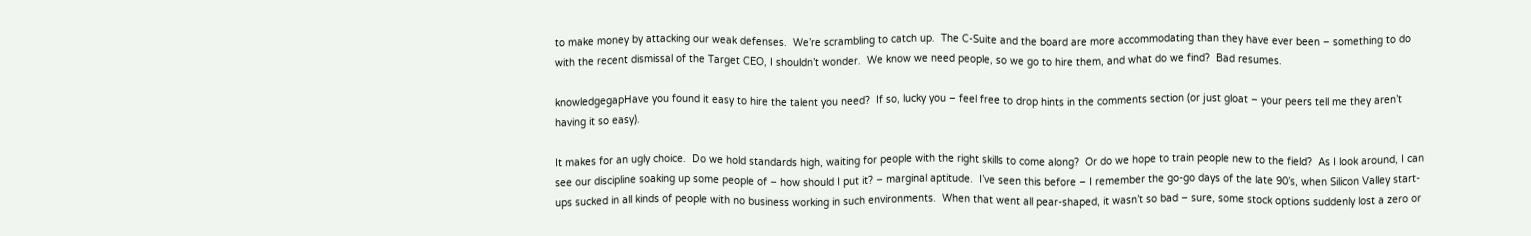to make money by attacking our weak defenses.  We’re scrambling to catch up.  The C-Suite and the board are more accommodating than they have ever been – something to do with the recent dismissal of the Target CEO, I shouldn’t wonder.  We know we need people, so we go to hire them, and what do we find?  Bad resumes.

knowledgegapHave you found it easy to hire the talent you need?  If so, lucky you – feel free to drop hints in the comments section (or just gloat – your peers tell me they aren’t having it so easy).

It makes for an ugly choice.  Do we hold standards high, waiting for people with the right skills to come along?  Or do we hope to train people new to the field?  As I look around, I can see our discipline soaking up some people of – how should I put it? – marginal aptitude.  I’ve seen this before – I remember the go-go days of the late 90’s, when Silicon Valley start-ups sucked in all kinds of people with no business working in such environments.  When that went all pear-shaped, it wasn’t so bad – sure, some stock options suddenly lost a zero or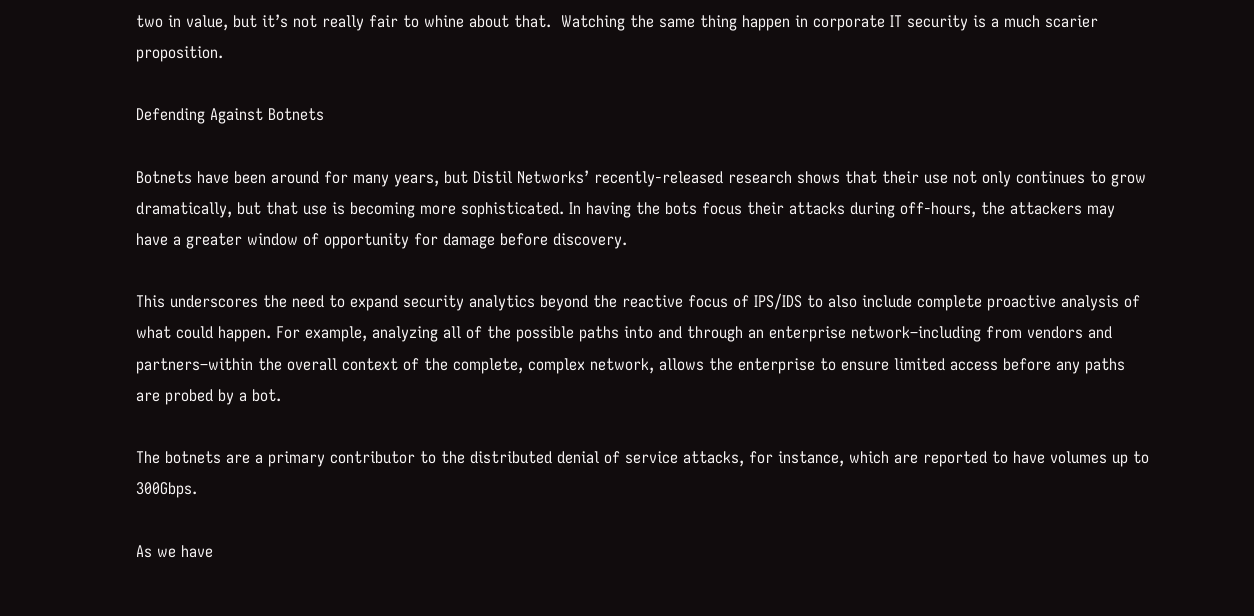two in value, but it’s not really fair to whine about that.  Watching the same thing happen in corporate IT security is a much scarier proposition.

Defending Against Botnets

Botnets have been around for many years, but Distil Networks’ recently-released research shows that their use not only continues to grow dramatically, but that use is becoming more sophisticated. In having the bots focus their attacks during off-hours, the attackers may have a greater window of opportunity for damage before discovery.

This underscores the need to expand security analytics beyond the reactive focus of IPS/IDS to also include complete proactive analysis of what could happen. For example, analyzing all of the possible paths into and through an enterprise network–including from vendors and partners–within the overall context of the complete, complex network, allows the enterprise to ensure limited access before any paths are probed by a bot.

The botnets are a primary contributor to the distributed denial of service attacks, for instance, which are reported to have volumes up to 300Gbps.

As we have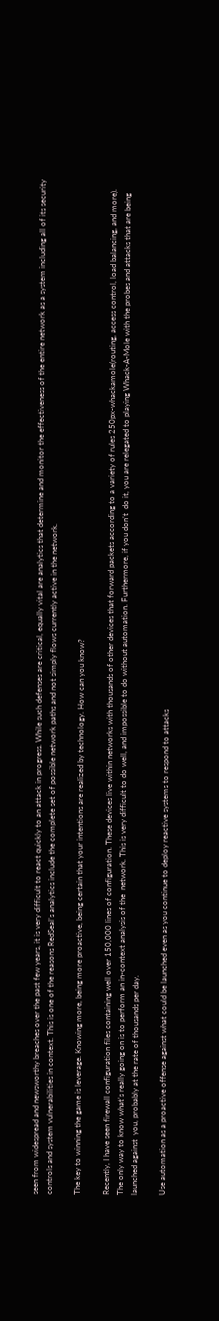seen from widespread and newsworthy breaches over the past few years, it is very difficult to react quickly to an attack in progress. While such defenses are critical, equally vital are analytics that determine and monitor the effectiveness of the entire network as a system including all of its security controls and system vulnerabilities in context. This is one of the reasons RedSeal’s analytics include the complete set of possible network paths and not simply flows currently active in the network.

The key to winning the game is leverage. Knowing more, being more proactive, being certain that your intentions are realized by technology. How can you know?

Recently, I have seen firewall configuration files containing well over 150,000 lines of configuration. These devices live within networks with thousands of other devices that forward packets according to a variety of rules 250px-whackamole(routing, access control, load balancing, and more). The only way to know what’s really going on is to perform an in-context analysis of the  network. This is very difficult to do well, and impossible to do without automation. Furthermore, if you don’t  do it, you are relegated to playing Whack-A-Mole with the probes and attacks that are being launched against  you, probably at the rate of thousands per day.

Use automation as a proactive offense against what could be launched even as you continue to deploy reactive systems to respond to attacks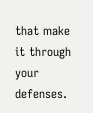that make it through your defenses.